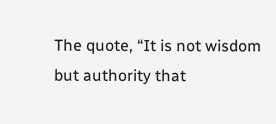The quote, “It is not wisdom but authority that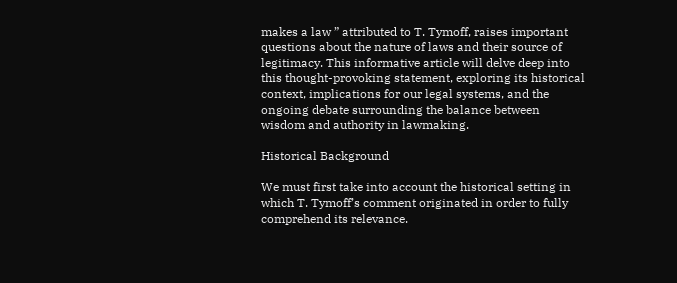makes a law ” attributed to T. Tymoff, raises important questions about the nature of laws and their source of legitimacy. This informative article will delve deep into this thought-provoking statement, exploring its historical context, implications for our legal systems, and the ongoing debate surrounding the balance between wisdom and authority in lawmaking.

Historical Background

We must first take into account the historical setting in which T. Tymoff’s comment originated in order to fully comprehend its relevance.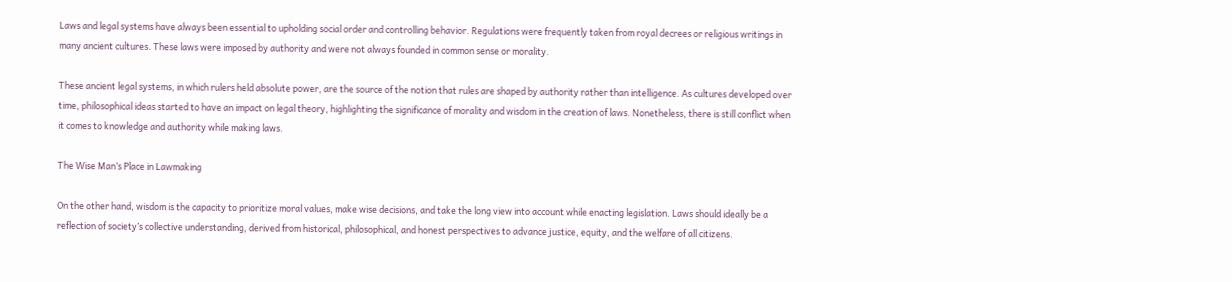Laws and legal systems have always been essential to upholding social order and controlling behavior. Regulations were frequently taken from royal decrees or religious writings in many ancient cultures. These laws were imposed by authority and were not always founded in common sense or morality.

These ancient legal systems, in which rulers held absolute power, are the source of the notion that rules are shaped by authority rather than intelligence. As cultures developed over time, philosophical ideas started to have an impact on legal theory, highlighting the significance of morality and wisdom in the creation of laws. Nonetheless, there is still conflict when it comes to knowledge and authority while making laws.

The Wise Man’s Place in Lawmaking

On the other hand, wisdom is the capacity to prioritize moral values, make wise decisions, and take the long view into account while enacting legislation. Laws should ideally be a reflection of society’s collective understanding, derived from historical, philosophical, and honest perspectives to advance justice, equity, and the welfare of all citizens.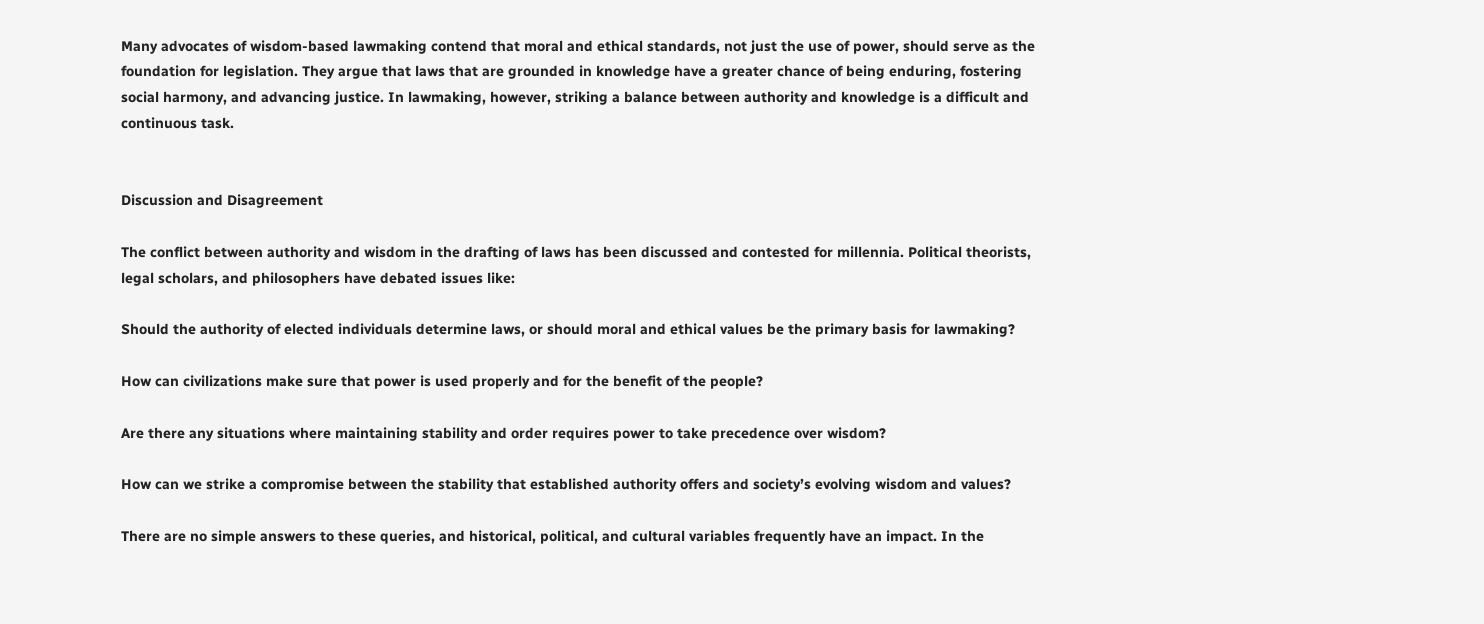Many advocates of wisdom-based lawmaking contend that moral and ethical standards, not just the use of power, should serve as the foundation for legislation. They argue that laws that are grounded in knowledge have a greater chance of being enduring, fostering social harmony, and advancing justice. In lawmaking, however, striking a balance between authority and knowledge is a difficult and continuous task.


Discussion and Disagreement

The conflict between authority and wisdom in the drafting of laws has been discussed and contested for millennia. Political theorists, legal scholars, and philosophers have debated issues like:

Should the authority of elected individuals determine laws, or should moral and ethical values be the primary basis for lawmaking?

How can civilizations make sure that power is used properly and for the benefit of the people?

Are there any situations where maintaining stability and order requires power to take precedence over wisdom?

How can we strike a compromise between the stability that established authority offers and society’s evolving wisdom and values?

There are no simple answers to these queries, and historical, political, and cultural variables frequently have an impact. In the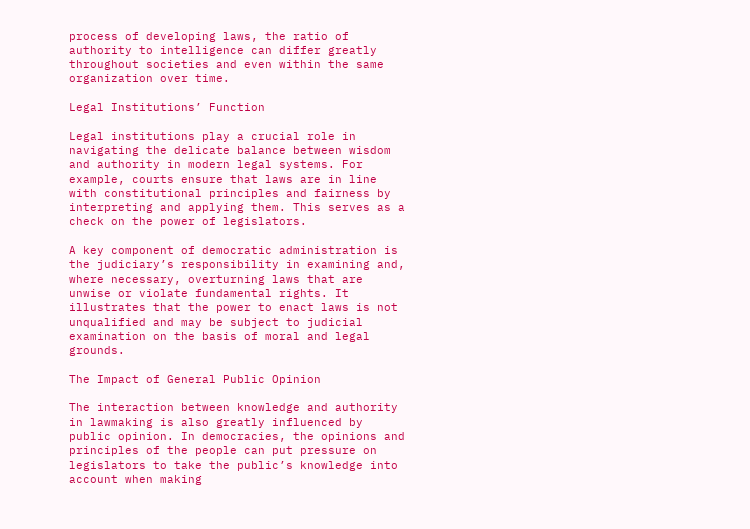process of developing laws, the ratio of authority to intelligence can differ greatly throughout societies and even within the same organization over time.

Legal Institutions’ Function

Legal institutions play a crucial role in navigating the delicate balance between wisdom and authority in modern legal systems. For example, courts ensure that laws are in line with constitutional principles and fairness by interpreting and applying them. This serves as a check on the power of legislators.

A key component of democratic administration is the judiciary’s responsibility in examining and, where necessary, overturning laws that are unwise or violate fundamental rights. It illustrates that the power to enact laws is not unqualified and may be subject to judicial examination on the basis of moral and legal grounds.

The Impact of General Public Opinion

The interaction between knowledge and authority in lawmaking is also greatly influenced by public opinion. In democracies, the opinions and principles of the people can put pressure on legislators to take the public’s knowledge into account when making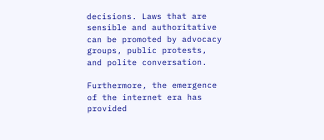decisions. Laws that are sensible and authoritative can be promoted by advocacy groups, public protests, and polite conversation.

Furthermore, the emergence of the internet era has provided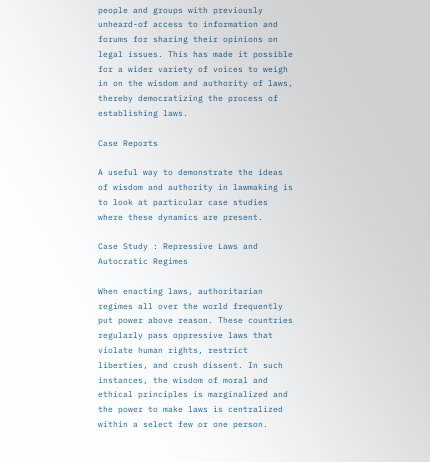people and groups with previously unheard-of access to information and forums for sharing their opinions on legal issues. This has made it possible for a wider variety of voices to weigh in on the wisdom and authority of laws, thereby democratizing the process of establishing laws.

Case Reports

A useful way to demonstrate the ideas of wisdom and authority in lawmaking is to look at particular case studies where these dynamics are present.

Case Study : Repressive Laws and Autocratic Regimes

When enacting laws, authoritarian regimes all over the world frequently put power above reason. These countries regularly pass oppressive laws that violate human rights, restrict liberties, and crush dissent. In such instances, the wisdom of moral and ethical principles is marginalized and the power to make laws is centralized within a select few or one person.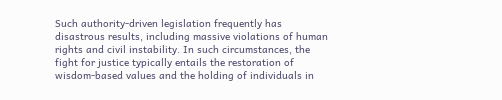Such authority-driven legislation frequently has disastrous results, including massive violations of human rights and civil instability. In such circumstances, the fight for justice typically entails the restoration of wisdom-based values and the holding of individuals in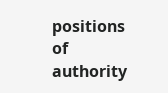positions of authority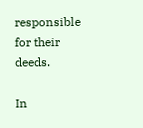responsible for their deeds.

In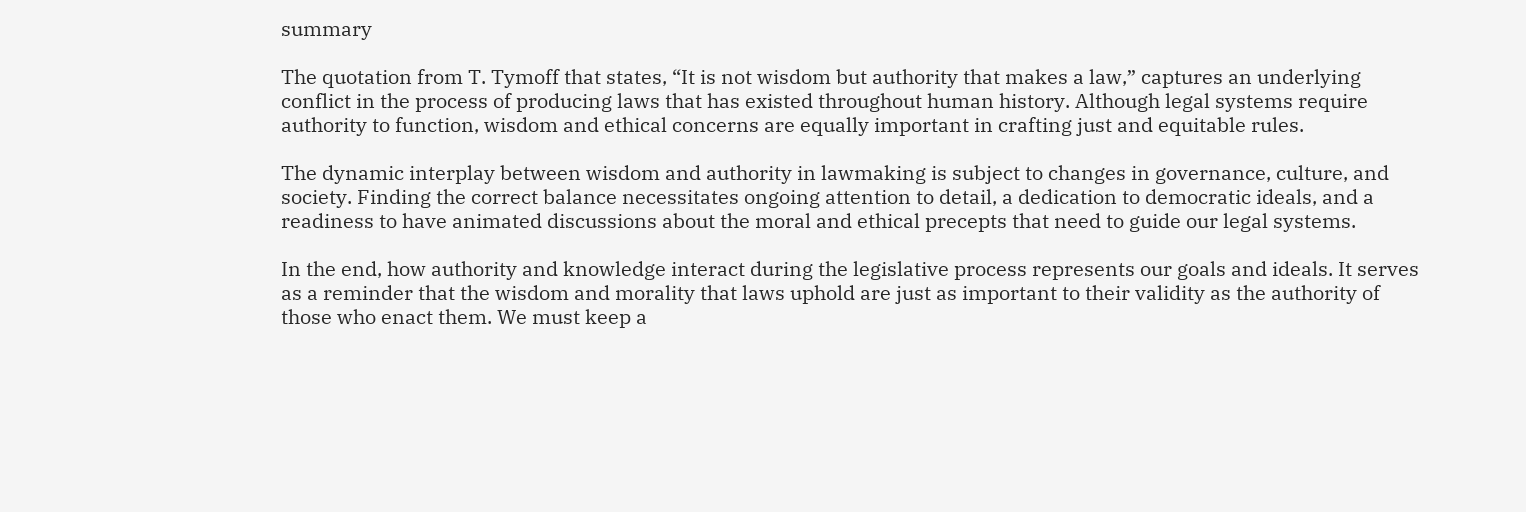summary

The quotation from T. Tymoff that states, “It is not wisdom but authority that makes a law,” captures an underlying conflict in the process of producing laws that has existed throughout human history. Although legal systems require authority to function, wisdom and ethical concerns are equally important in crafting just and equitable rules.

The dynamic interplay between wisdom and authority in lawmaking is subject to changes in governance, culture, and society. Finding the correct balance necessitates ongoing attention to detail, a dedication to democratic ideals, and a readiness to have animated discussions about the moral and ethical precepts that need to guide our legal systems.

In the end, how authority and knowledge interact during the legislative process represents our goals and ideals. It serves as a reminder that the wisdom and morality that laws uphold are just as important to their validity as the authority of those who enact them. We must keep a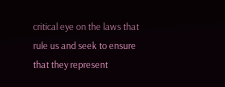critical eye on the laws that rule us and seek to ensure that they represent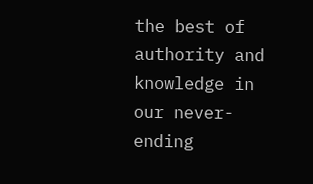the best of authority and knowledge in our never-ending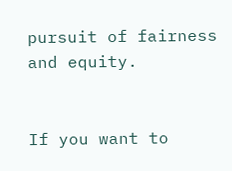pursuit of fairness and equity.


If you want to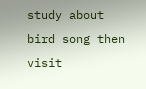study about bird song then visit